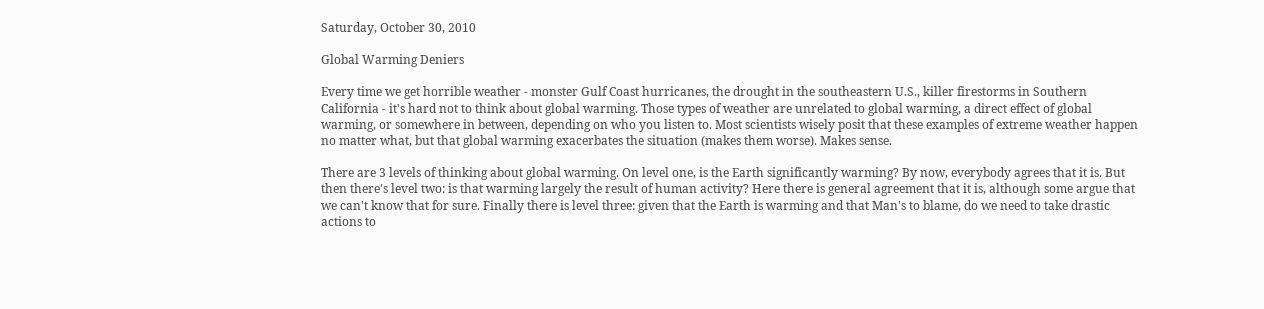Saturday, October 30, 2010

Global Warming Deniers

Every time we get horrible weather - monster Gulf Coast hurricanes, the drought in the southeastern U.S., killer firestorms in Southern California - it's hard not to think about global warming. Those types of weather are unrelated to global warming, a direct effect of global warming, or somewhere in between, depending on who you listen to. Most scientists wisely posit that these examples of extreme weather happen no matter what, but that global warming exacerbates the situation (makes them worse). Makes sense.

There are 3 levels of thinking about global warming. On level one, is the Earth significantly warming? By now, everybody agrees that it is. But then there's level two: is that warming largely the result of human activity? Here there is general agreement that it is, although some argue that we can't know that for sure. Finally there is level three: given that the Earth is warming and that Man's to blame, do we need to take drastic actions to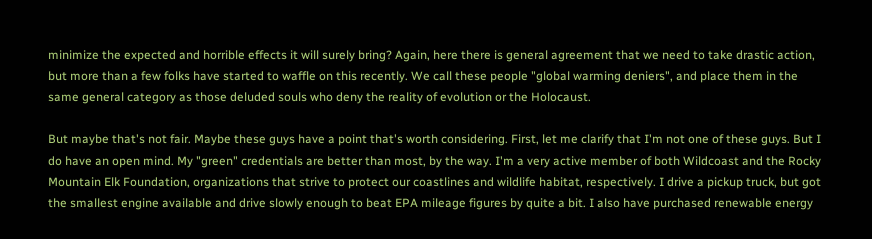minimize the expected and horrible effects it will surely bring? Again, here there is general agreement that we need to take drastic action, but more than a few folks have started to waffle on this recently. We call these people "global warming deniers", and place them in the same general category as those deluded souls who deny the reality of evolution or the Holocaust.

But maybe that's not fair. Maybe these guys have a point that's worth considering. First, let me clarify that I'm not one of these guys. But I do have an open mind. My "green" credentials are better than most, by the way. I'm a very active member of both Wildcoast and the Rocky Mountain Elk Foundation, organizations that strive to protect our coastlines and wildlife habitat, respectively. I drive a pickup truck, but got the smallest engine available and drive slowly enough to beat EPA mileage figures by quite a bit. I also have purchased renewable energy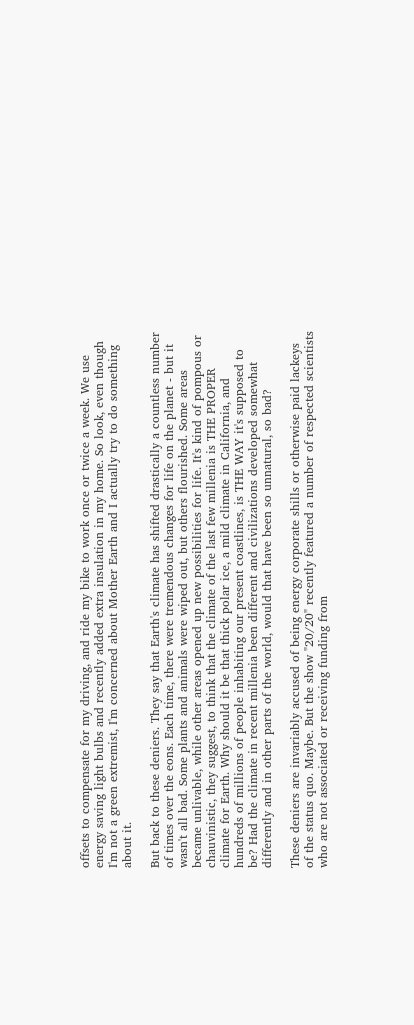offsets to compensate for my driving, and ride my bike to work once or twice a week. We use energy saving light bulbs and recently added extra insulation in my home. So look, even though I'm not a green extremist, I'm concerned about Mother Earth and I actually try to do something about it.

But back to these deniers. They say that Earth's climate has shifted drastically a countless number of times over the eons. Each time, there were tremendous changes for life on the planet - but it wasn't all bad. Some plants and animals were wiped out, but others flourished. Some areas became unlivable, while other areas opened up new possibilities for life. It's kind of pompous or chauvinistic, they suggest, to think that the climate of the last few millenia is THE PROPER climate for Earth. Why should it be that thick polar ice, a mild climate in California, and hundreds of millions of people inhabiting our present coastlines, is THE WAY it's supposed to be? Had the climate in recent millenia been different and civilizations developed somewhat differently and in other parts of the world, would that have been so unnatural, so bad?

These deniers are invariably accused of being energy corporate shills or otherwise paid lackeys of the status quo. Maybe. But the show "20/20" recently featured a number of respected scientists who are not associated or receiving funding from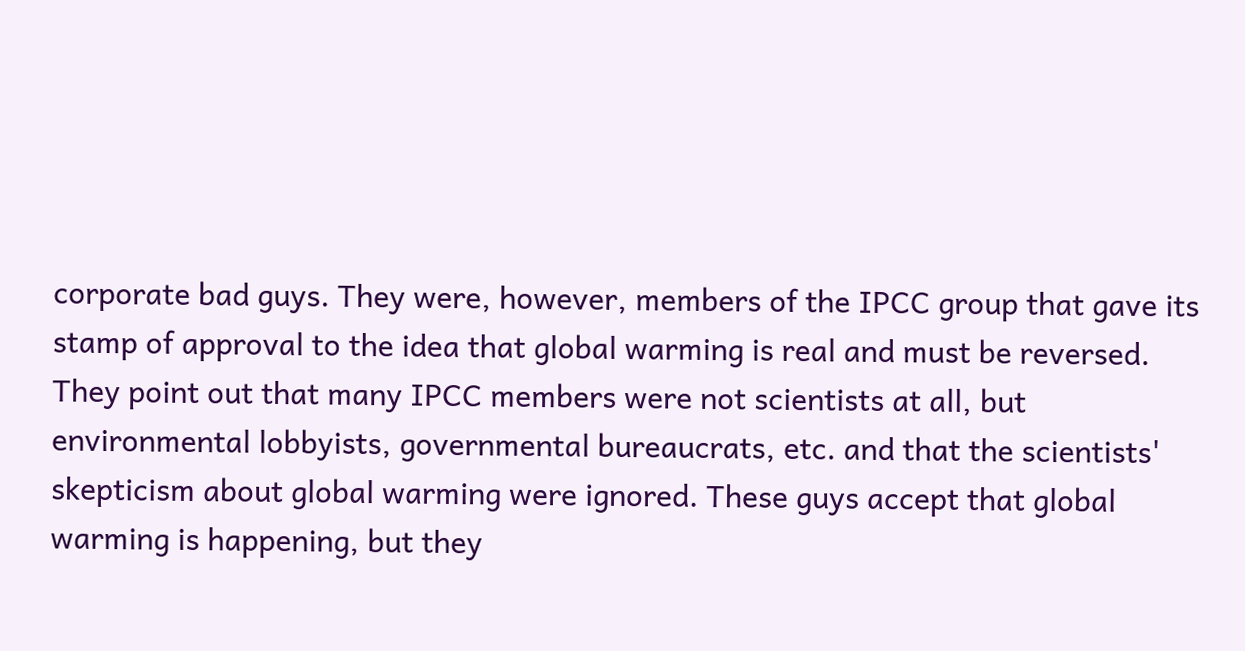corporate bad guys. They were, however, members of the IPCC group that gave its stamp of approval to the idea that global warming is real and must be reversed. They point out that many IPCC members were not scientists at all, but environmental lobbyists, governmental bureaucrats, etc. and that the scientists' skepticism about global warming were ignored. These guys accept that global warming is happening, but they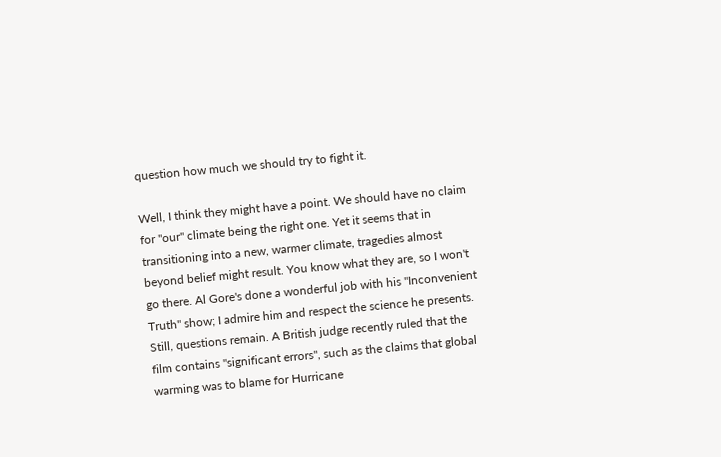question how much we should try to fight it.

Well, I think they might have a point. We should have no claim for "our" climate being the right one. Yet it seems that in transitioning into a new, warmer climate, tragedies almost beyond belief might result. You know what they are, so I won't go there. Al Gore's done a wonderful job with his "Inconvenient Truth" show; I admire him and respect the science he presents. Still, questions remain. A British judge recently ruled that the film contains "significant errors", such as the claims that global warming was to blame for Hurricane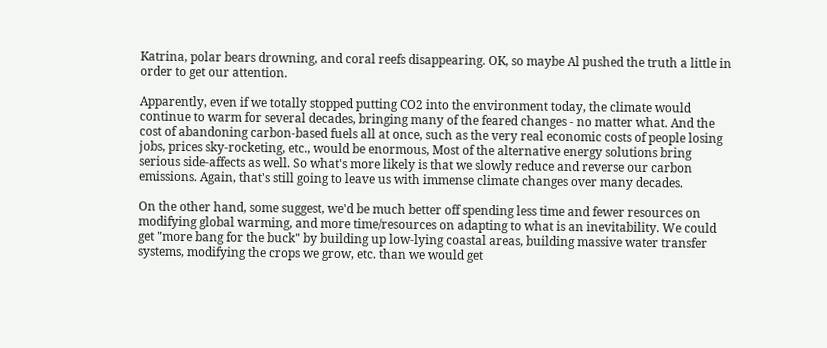Katrina, polar bears drowning, and coral reefs disappearing. OK, so maybe Al pushed the truth a little in order to get our attention.

Apparently, even if we totally stopped putting CO2 into the environment today, the climate would continue to warm for several decades, bringing many of the feared changes - no matter what. And the cost of abandoning carbon-based fuels all at once, such as the very real economic costs of people losing jobs, prices sky-rocketing, etc., would be enormous, Most of the alternative energy solutions bring serious side-affects as well. So what's more likely is that we slowly reduce and reverse our carbon emissions. Again, that's still going to leave us with immense climate changes over many decades.

On the other hand, some suggest, we'd be much better off spending less time and fewer resources on modifying global warming, and more time/resources on adapting to what is an inevitability. We could get "more bang for the buck" by building up low-lying coastal areas, building massive water transfer systems, modifying the crops we grow, etc. than we would get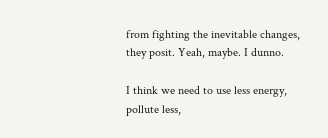from fighting the inevitable changes, they posit. Yeah, maybe. I dunno.

I think we need to use less energy, pollute less,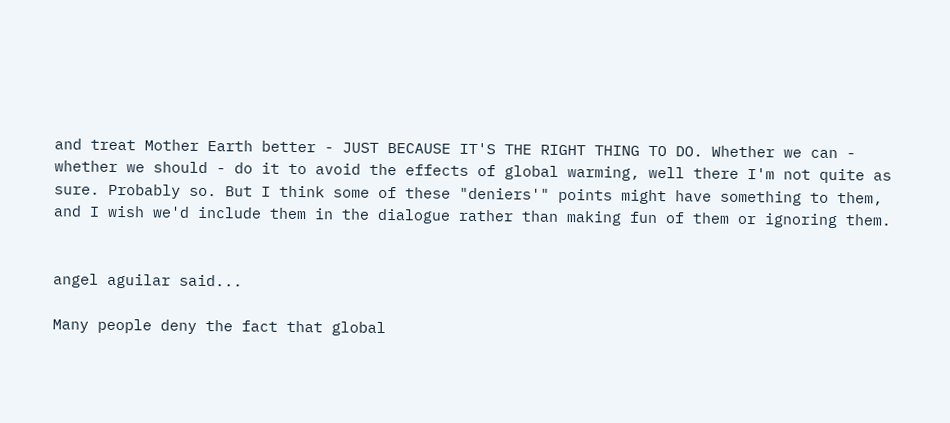and treat Mother Earth better - JUST BECAUSE IT'S THE RIGHT THING TO DO. Whether we can - whether we should - do it to avoid the effects of global warming, well there I'm not quite as sure. Probably so. But I think some of these "deniers'" points might have something to them, and I wish we'd include them in the dialogue rather than making fun of them or ignoring them.


angel aguilar said...

Many people deny the fact that global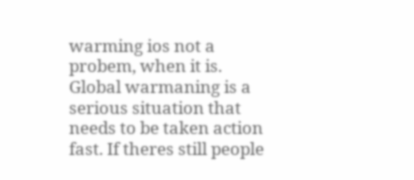warming ios not a probem, when it is. Global warmaning is a serious situation that needs to be taken action fast. If theres still people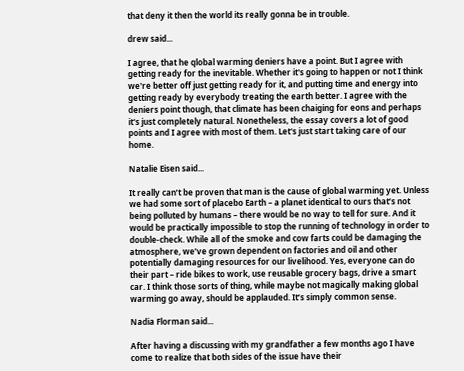that deny it then the world its really gonna be in trouble.

drew said...

I agree, that he qlobal warming deniers have a point. But I agree with getting ready for the inevitable. Whether it's going to happen or not I think we're better off just getting ready for it, and putting time and energy into getting ready by everybody treating the earth better. I agree with the deniers point though, that climate has been chaiging for eons and perhaps it's just completely natural. Nonetheless, the essay covers a lot of good points and I agree with most of them. Let's just start taking care of our home.

Natalie Eisen said...

It really can’t be proven that man is the cause of global warming yet. Unless we had some sort of placebo Earth – a planet identical to ours that’s not being polluted by humans – there would be no way to tell for sure. And it would be practically impossible to stop the running of technology in order to double-check. While all of the smoke and cow farts could be damaging the atmosphere, we’ve grown dependent on factories and oil and other potentially damaging resources for our livelihood. Yes, everyone can do their part – ride bikes to work, use reusable grocery bags, drive a smart car. I think those sorts of thing, while maybe not magically making global warming go away, should be applauded. It’s simply common sense.

Nadia Florman said...

After having a discussing with my grandfather a few months ago I have come to realize that both sides of the issue have their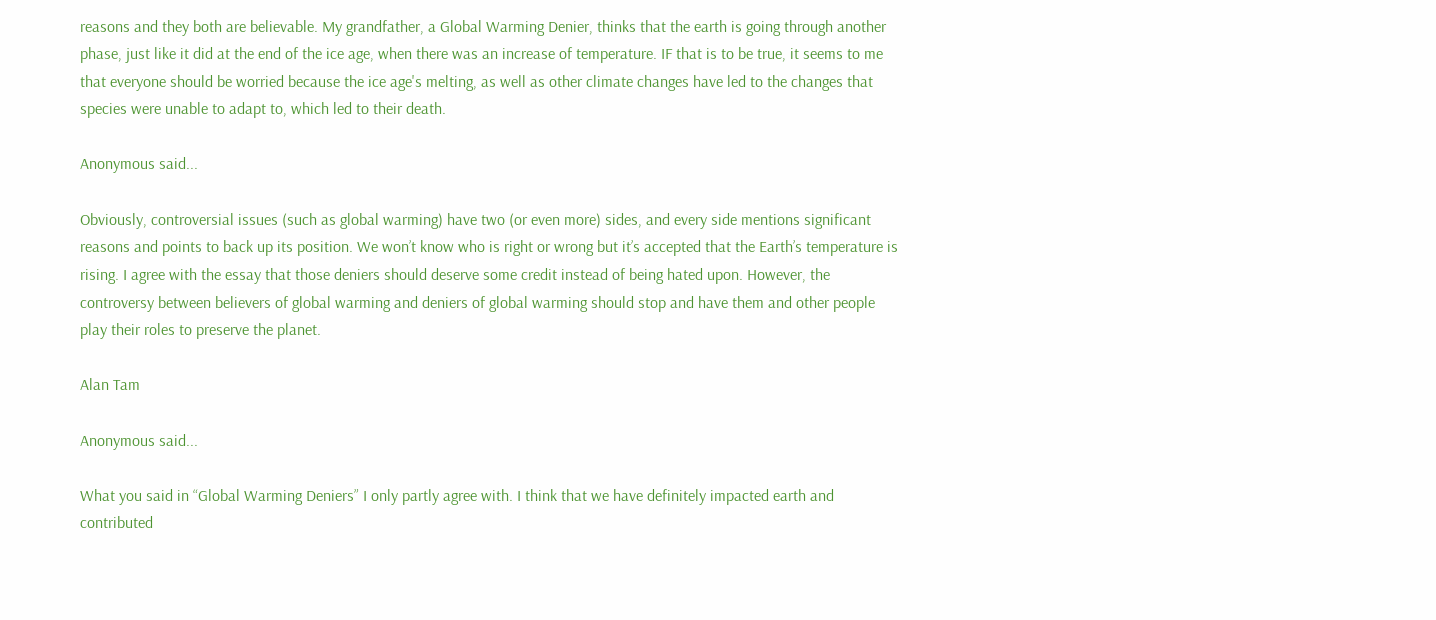reasons and they both are believable. My grandfather, a Global Warming Denier, thinks that the earth is going through another phase, just like it did at the end of the ice age, when there was an increase of temperature. IF that is to be true, it seems to me that everyone should be worried because the ice age's melting, as well as other climate changes have led to the changes that species were unable to adapt to, which led to their death.

Anonymous said...

Obviously, controversial issues (such as global warming) have two (or even more) sides, and every side mentions significant reasons and points to back up its position. We won’t know who is right or wrong but it’s accepted that the Earth’s temperature is rising. I agree with the essay that those deniers should deserve some credit instead of being hated upon. However, the controversy between believers of global warming and deniers of global warming should stop and have them and other people play their roles to preserve the planet.

Alan Tam

Anonymous said...

What you said in “Global Warming Deniers” I only partly agree with. I think that we have definitely impacted earth and contributed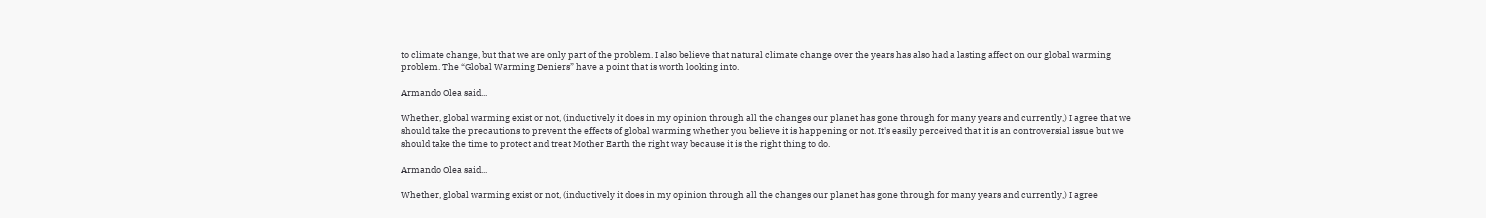to climate change, but that we are only part of the problem. I also believe that natural climate change over the years has also had a lasting affect on our global warming problem. The “Global Warming Deniers” have a point that is worth looking into.

Armando Olea said...

Whether, global warming exist or not, (inductively it does in my opinion through all the changes our planet has gone through for many years and currently,) I agree that we should take the precautions to prevent the effects of global warming whether you believe it is happening or not. It's easily perceived that it is an controversial issue but we should take the time to protect and treat Mother Earth the right way because it is the right thing to do.

Armando Olea said...

Whether, global warming exist or not, (inductively it does in my opinion through all the changes our planet has gone through for many years and currently,) I agree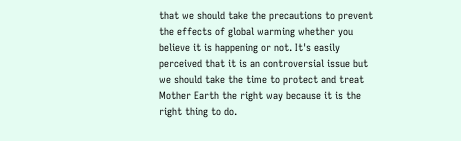that we should take the precautions to prevent the effects of global warming whether you believe it is happening or not. It's easily perceived that it is an controversial issue but we should take the time to protect and treat Mother Earth the right way because it is the right thing to do.